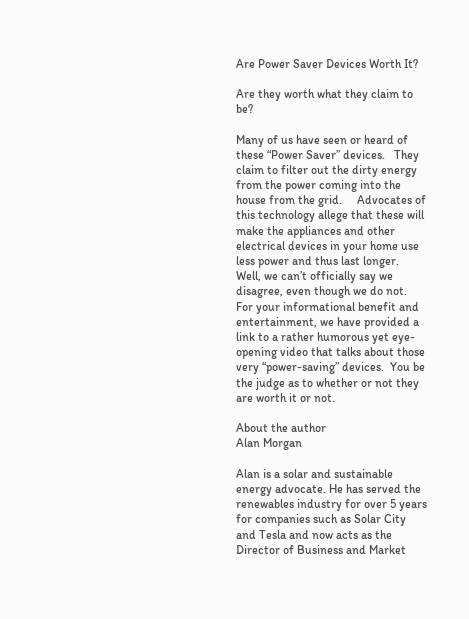Are Power Saver Devices Worth It?

Are they worth what they claim to be?

Many of us have seen or heard of these “Power Saver” devices.   They claim to filter out the dirty energy from the power coming into the house from the grid.     Advocates of this technology allege that these will make the appliances and other electrical devices in your home use less power and thus last longer.   Well, we can’t officially say we disagree, even though we do not.  For your informational benefit and entertainment, we have provided a link to a rather humorous yet eye-opening video that talks about those very “power-saving” devices.  You be the judge as to whether or not they are worth it or not.

About the author
Alan Morgan

Alan is a solar and sustainable energy advocate. He has served the renewables industry for over 5 years for companies such as Solar City and Tesla and now acts as the Director of Business and Market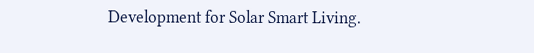Development for Solar Smart Living.